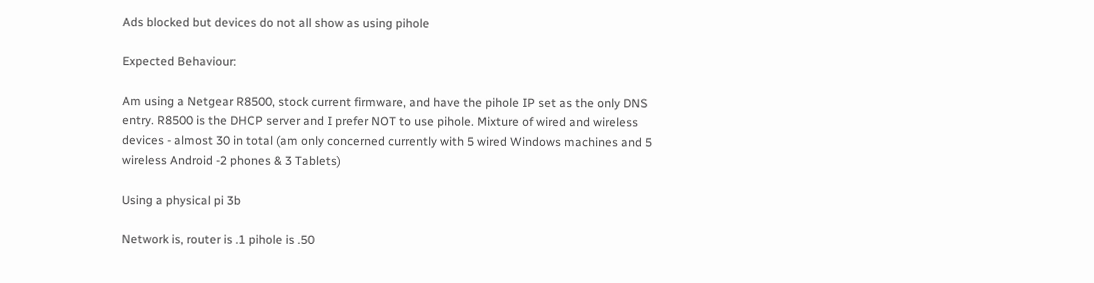Ads blocked but devices do not all show as using pihole

Expected Behaviour:

Am using a Netgear R8500, stock current firmware, and have the pihole IP set as the only DNS entry. R8500 is the DHCP server and I prefer NOT to use pihole. Mixture of wired and wireless devices - almost 30 in total (am only concerned currently with 5 wired Windows machines and 5 wireless Android -2 phones & 3 Tablets)

Using a physical pi 3b

Network is, router is .1 pihole is .50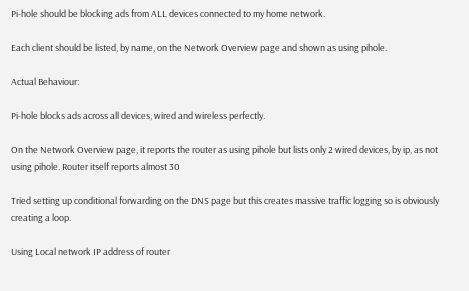Pi-hole should be blocking ads from ALL devices connected to my home network.

Each client should be listed, by name, on the Network Overview page and shown as using pihole.

Actual Behaviour:

Pi-hole blocks ads across all devices, wired and wireless perfectly.

On the Network Overview page, it reports the router as using pihole but lists only 2 wired devices, by ip, as not using pihole. Router itself reports almost 30

Tried setting up conditional forwarding on the DNS page but this creates massive traffic logging so is obviously creating a loop.

Using Local network IP address of router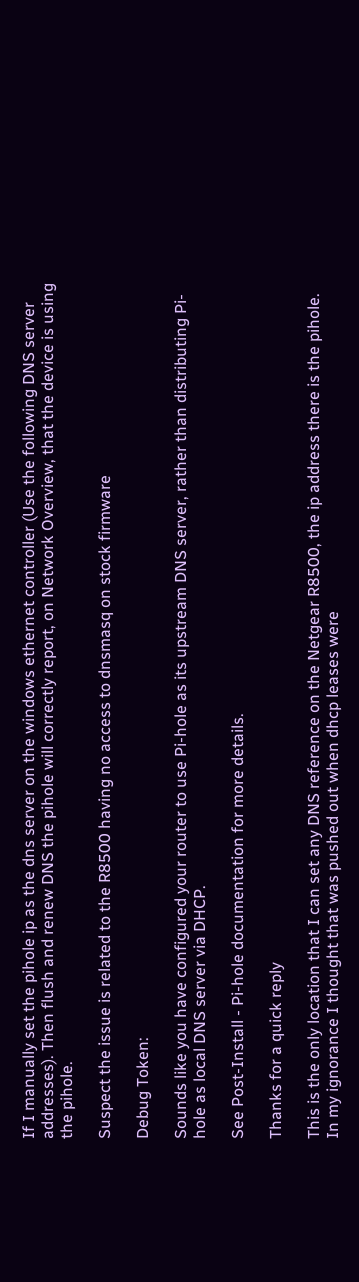If I manually set the pihole ip as the dns server on the windows ethernet controller (Use the following DNS server addresses). Then flush and renew DNS the pihole will correctly report, on Network Overview, that the device is using the pihole.

Suspect the issue is related to the R8500 having no access to dnsmasq on stock firmware

Debug Token:

Sounds like you have configured your router to use Pi-hole as its upstream DNS server, rather than distributing Pi-hole as local DNS server via DHCP.

See Post-Install - Pi-hole documentation for more details.

Thanks for a quick reply

This is the only location that I can set any DNS reference on the Netgear R8500, the ip address there is the pihole. In my ignorance I thought that was pushed out when dhcp leases were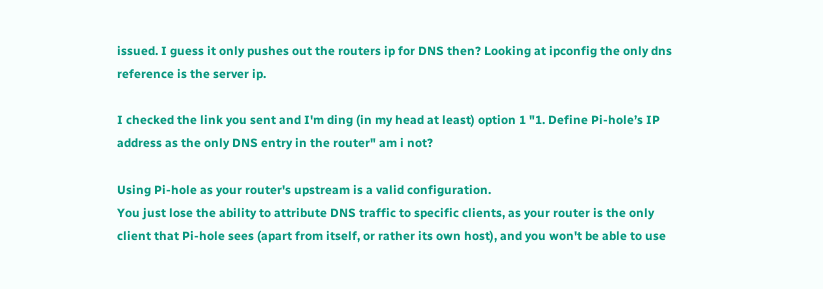issued. I guess it only pushes out the routers ip for DNS then? Looking at ipconfig the only dns reference is the server ip.

I checked the link you sent and I'm ding (in my head at least) option 1 "1. Define Pi-hole’s IP address as the only DNS entry in the router" am i not?

Using Pi-hole as your router's upstream is a valid configuration.
You just lose the ability to attribute DNS traffic to specific clients, as your router is the only client that Pi-hole sees (apart from itself, or rather its own host), and you won't be able to use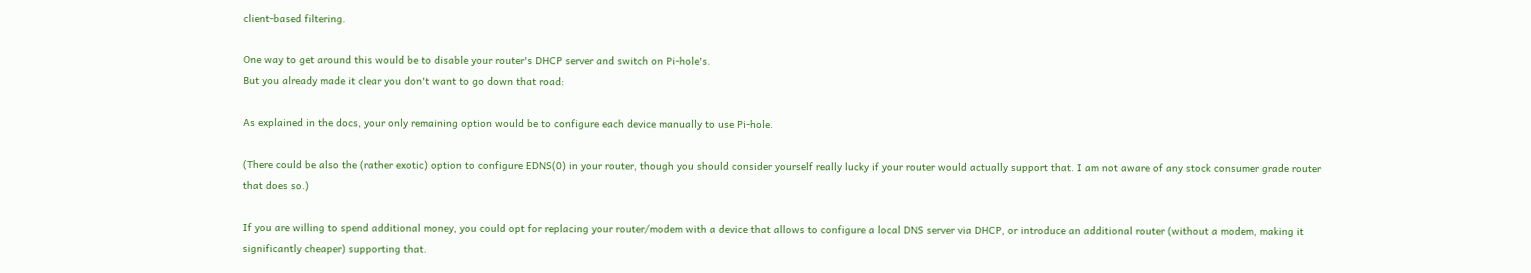client-based filtering.

One way to get around this would be to disable your router's DHCP server and switch on Pi-hole's.
But you already made it clear you don't want to go down that road:

As explained in the docs, your only remaining option would be to configure each device manually to use Pi-hole.

(There could be also the (rather exotic) option to configure EDNS(0) in your router, though you should consider yourself really lucky if your router would actually support that. I am not aware of any stock consumer grade router that does so.)

If you are willing to spend additional money, you could opt for replacing your router/modem with a device that allows to configure a local DNS server via DHCP, or introduce an additional router (without a modem, making it significantly cheaper) supporting that.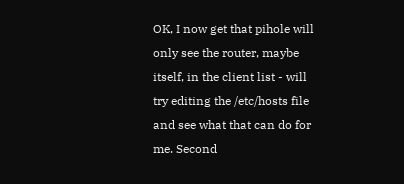OK, I now get that pihole will only see the router, maybe itself, in the client list - will try editing the /etc/hosts file and see what that can do for me. Second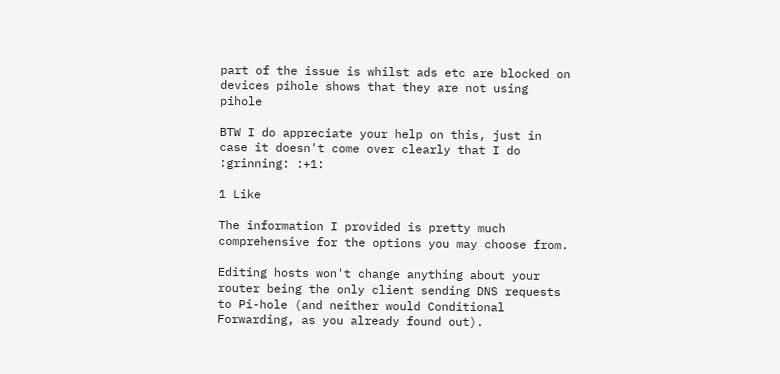part of the issue is whilst ads etc are blocked on devices pihole shows that they are not using pihole

BTW I do appreciate your help on this, just in case it doesn't come over clearly that I do :grinning: :+1:

1 Like

The information I provided is pretty much comprehensive for the options you may choose from.

Editing hosts won't change anything about your router being the only client sending DNS requests to Pi-hole (and neither would Conditional Forwarding, as you already found out).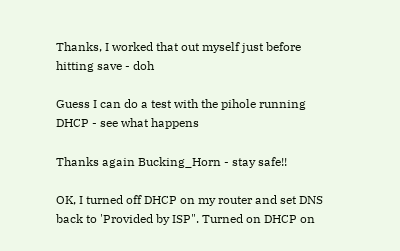Thanks, I worked that out myself just before hitting save - doh

Guess I can do a test with the pihole running DHCP - see what happens

Thanks again Bucking_Horn - stay safe!!

OK, I turned off DHCP on my router and set DNS back to 'Provided by ISP". Turned on DHCP on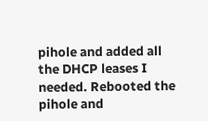pihole and added all the DHCP leases I needed. Rebooted the pihole and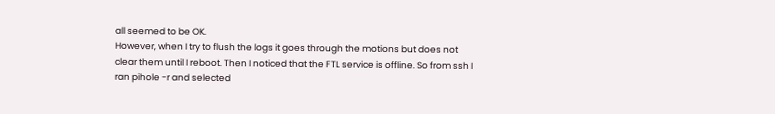all seemed to be OK.
However, when I try to flush the logs it goes through the motions but does not clear them until I reboot. Then I noticed that the FTL service is offline. So from ssh I ran pihole -r and selected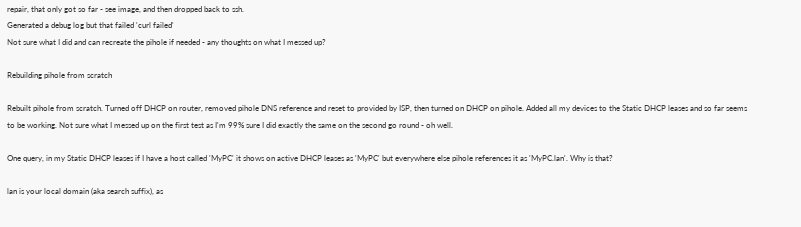repair, that only got so far - see image, and then dropped back to ssh.
Generated a debug log but that failed 'curl failed'
Not sure what I did and can recreate the pihole if needed - any thoughts on what I messed up?

Rebuilding pihole from scratch

Rebuilt pihole from scratch. Turned off DHCP on router, removed pihole DNS reference and reset to provided by ISP, then turned on DHCP on pihole. Added all my devices to the Static DHCP leases and so far seems to be working. Not sure what I messed up on the first test as I'm 99% sure I did exactly the same on the second go round - oh well.

One query, in my Static DHCP leases if I have a host called 'MyPC' it shows on active DHCP leases as 'MyPC' but everywhere else pihole references it as 'MyPC.lan'. Why is that?

lan is your local domain (aka search suffix), as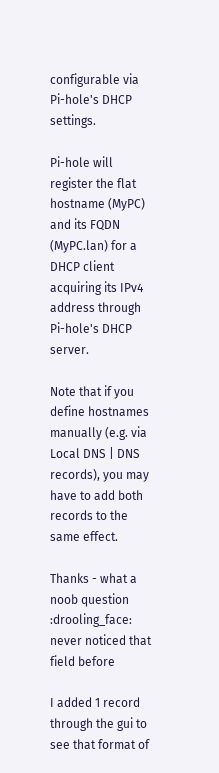configurable via Pi-hole's DHCP settings.

Pi-hole will register the flat hostname (MyPC) and its FQDN (MyPC.lan) for a DHCP client acquiring its IPv4 address through Pi-hole's DHCP server.

Note that if you define hostnames manually (e.g. via Local DNS | DNS records), you may have to add both records to the same effect.

Thanks - what a noob question :drooling_face: never noticed that field before

I added 1 record through the gui to see that format of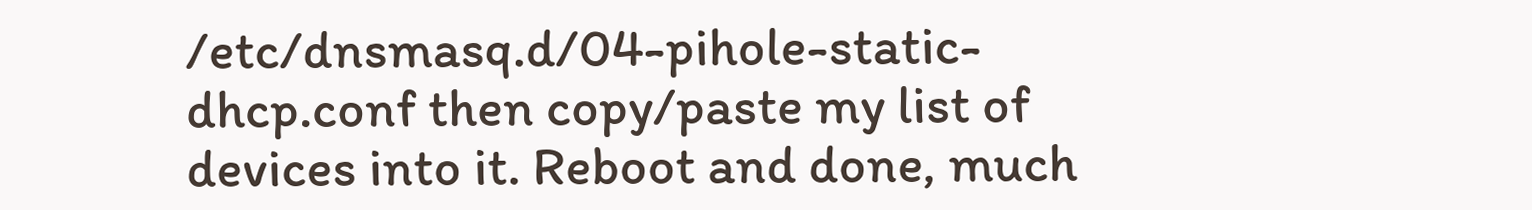/etc/dnsmasq.d/04-pihole-static-dhcp.conf then copy/paste my list of devices into it. Reboot and done, much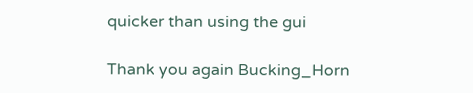quicker than using the gui

Thank you again Bucking_Horn